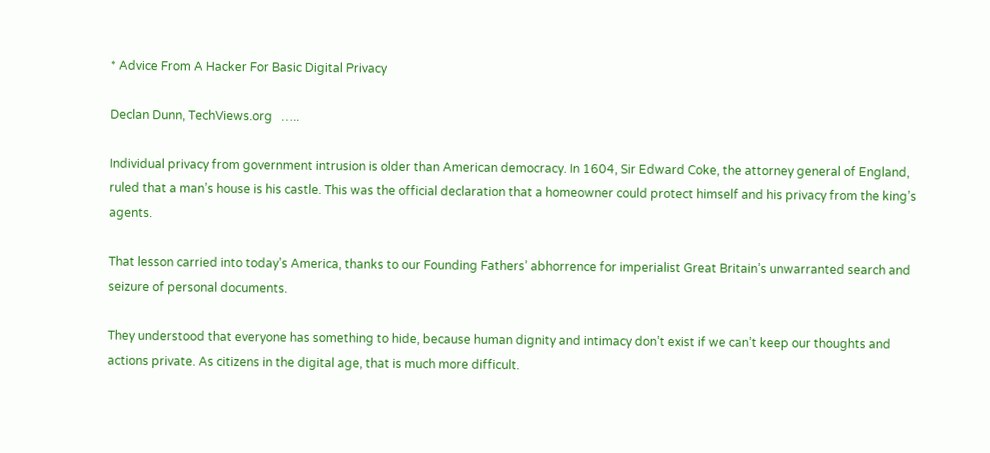* Advice From A Hacker For Basic Digital Privacy

Declan Dunn, TechViews.org   …..

Individual privacy from government intrusion is older than American democracy. In 1604, Sir Edward Coke, the attorney general of England, ruled that a man’s house is his castle. This was the official declaration that a homeowner could protect himself and his privacy from the king’s agents.

That lesson carried into today’s America, thanks to our Founding Fathers’ abhorrence for imperialist Great Britain’s unwarranted search and seizure of personal documents.

They understood that everyone has something to hide, because human dignity and intimacy don’t exist if we can’t keep our thoughts and actions private. As citizens in the digital age, that is much more difficult.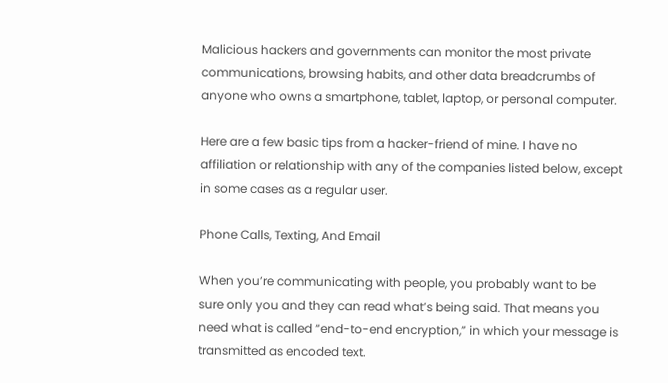Malicious hackers and governments can monitor the most private communications, browsing habits, and other data breadcrumbs of anyone who owns a smartphone, tablet, laptop, or personal computer.

Here are a few basic tips from a hacker-friend of mine. I have no affiliation or relationship with any of the companies listed below, except in some cases as a regular user.

Phone Calls, Texting, And Email

When you’re communicating with people, you probably want to be sure only you and they can read what’s being said. That means you need what is called “end-to-end encryption,” in which your message is transmitted as encoded text.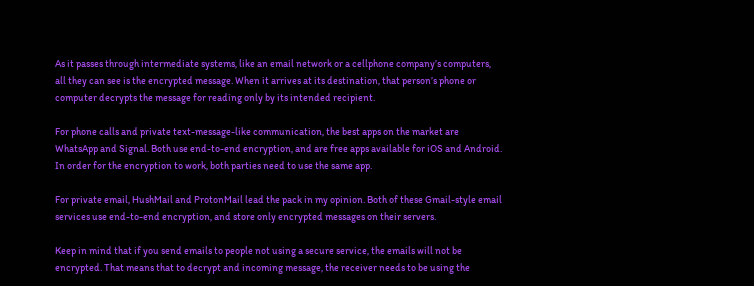As it passes through intermediate systems, like an email network or a cellphone company’s computers, all they can see is the encrypted message. When it arrives at its destination, that person’s phone or computer decrypts the message for reading only by its intended recipient.

For phone calls and private text-message-like communication, the best apps on the market are WhatsApp and Signal. Both use end-to-end encryption, and are free apps available for iOS and Android. In order for the encryption to work, both parties need to use the same app.

For private email, HushMail and ProtonMail lead the pack in my opinion. Both of these Gmail-style email services use end-to-end encryption, and store only encrypted messages on their servers.

Keep in mind that if you send emails to people not using a secure service, the emails will not be encrypted. That means that to decrypt and incoming message, the receiver needs to be using the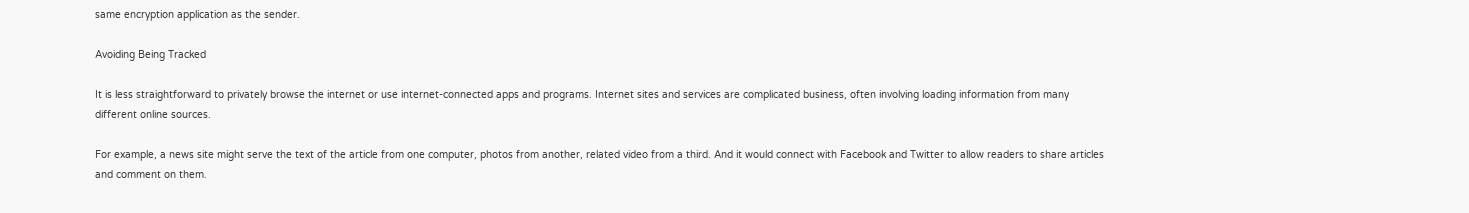same encryption application as the sender.

Avoiding Being Tracked

It is less straightforward to privately browse the internet or use internet-connected apps and programs. Internet sites and services are complicated business, often involving loading information from many different online sources.

For example, a news site might serve the text of the article from one computer, photos from another, related video from a third. And it would connect with Facebook and Twitter to allow readers to share articles and comment on them.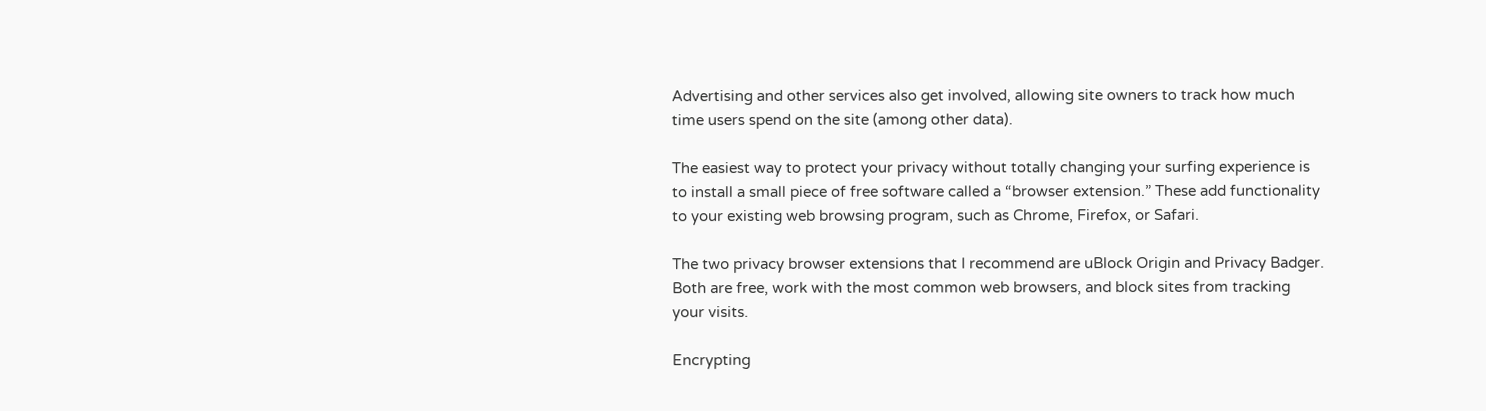Advertising and other services also get involved, allowing site owners to track how much time users spend on the site (among other data).

The easiest way to protect your privacy without totally changing your surfing experience is to install a small piece of free software called a “browser extension.” These add functionality to your existing web browsing program, such as Chrome, Firefox, or Safari.

The two privacy browser extensions that I recommend are uBlock Origin and Privacy Badger. Both are free, work with the most common web browsers, and block sites from tracking your visits.

Encrypting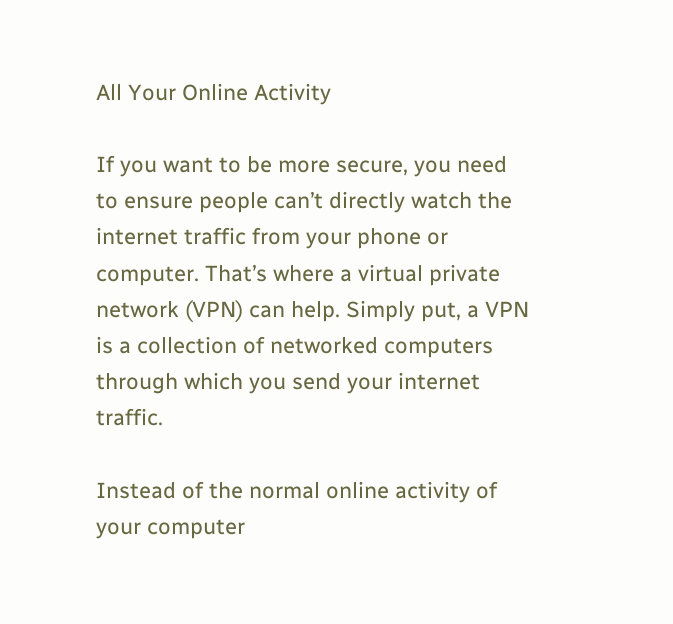All Your Online Activity

If you want to be more secure, you need to ensure people can’t directly watch the internet traffic from your phone or computer. That’s where a virtual private network (VPN) can help. Simply put, a VPN is a collection of networked computers through which you send your internet traffic.

Instead of the normal online activity of your computer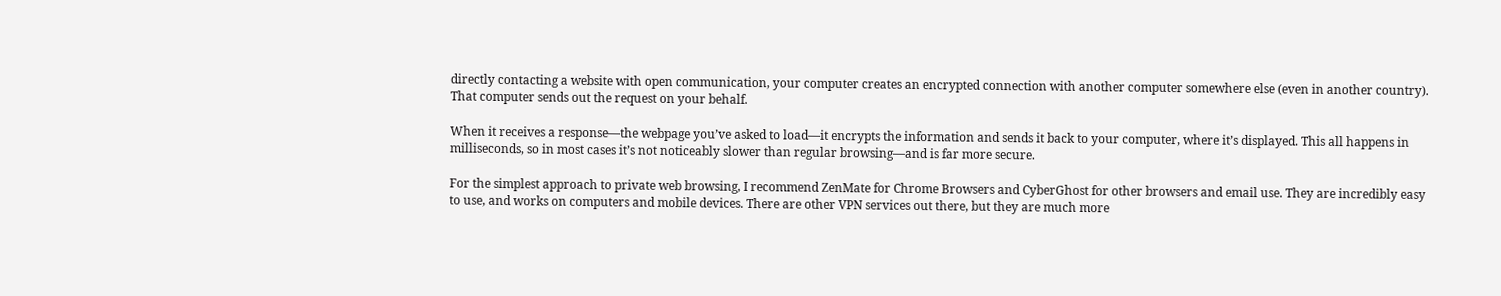directly contacting a website with open communication, your computer creates an encrypted connection with another computer somewhere else (even in another country). That computer sends out the request on your behalf.

When it receives a response—the webpage you’ve asked to load—it encrypts the information and sends it back to your computer, where it’s displayed. This all happens in milliseconds, so in most cases it’s not noticeably slower than regular browsing—and is far more secure.

For the simplest approach to private web browsing, I recommend ZenMate for Chrome Browsers and CyberGhost for other browsers and email use. They are incredibly easy to use, and works on computers and mobile devices. There are other VPN services out there, but they are much more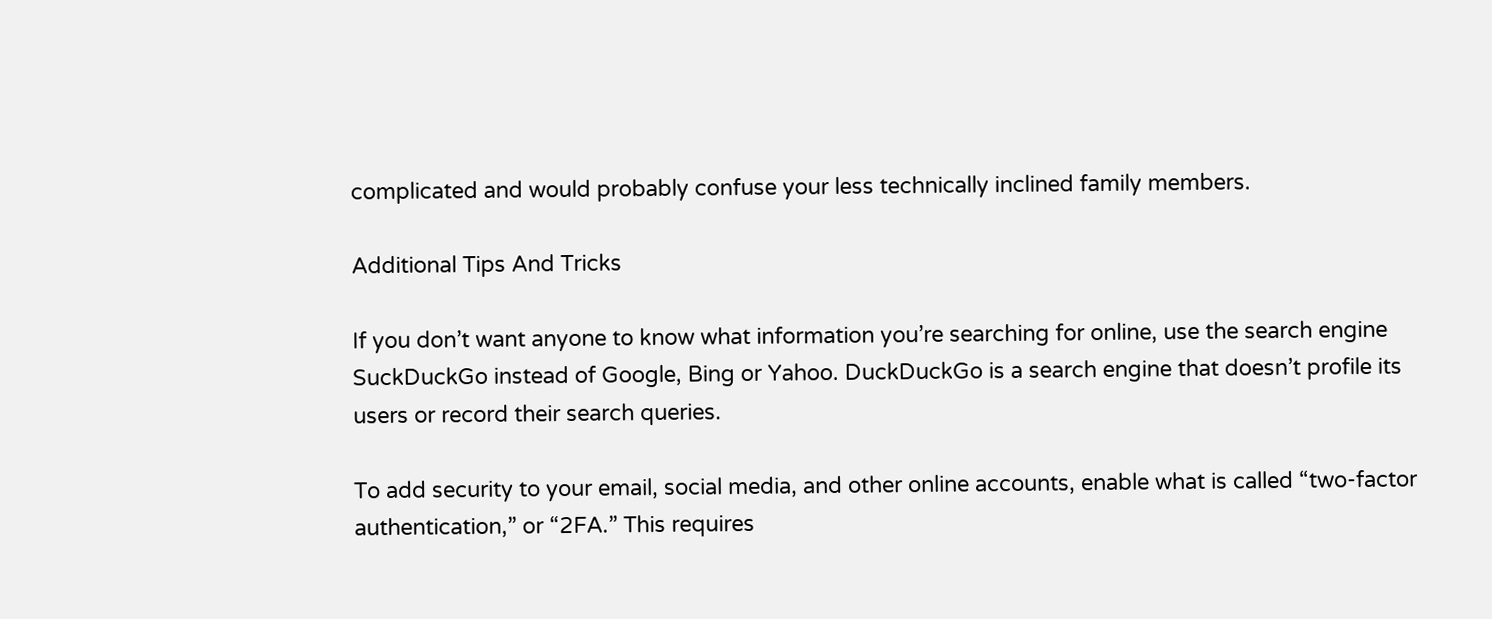complicated and would probably confuse your less technically inclined family members.

Additional Tips And Tricks

If you don’t want anyone to know what information you’re searching for online, use the search engine SuckDuckGo instead of Google, Bing or Yahoo. DuckDuckGo is a search engine that doesn’t profile its users or record their search queries.

To add security to your email, social media, and other online accounts, enable what is called “two-factor authentication,” or “2FA.” This requires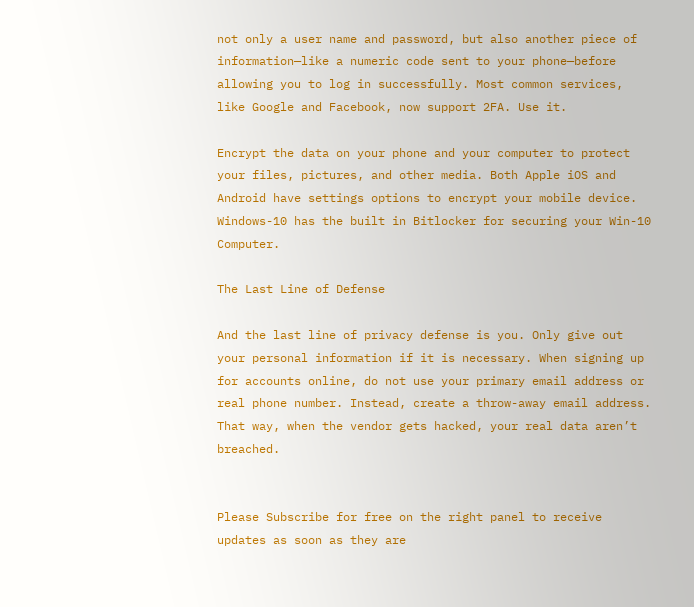not only a user name and password, but also another piece of information—like a numeric code sent to your phone—before allowing you to log in successfully. Most common services, like Google and Facebook, now support 2FA. Use it.

Encrypt the data on your phone and your computer to protect your files, pictures, and other media. Both Apple iOS and Android have settings options to encrypt your mobile device. Windows-10 has the built in Bitlocker for securing your Win-10 Computer.

The Last Line of Defense

And the last line of privacy defense is you. Only give out your personal information if it is necessary. When signing up for accounts online, do not use your primary email address or real phone number. Instead, create a throw-away email address. That way, when the vendor gets hacked, your real data aren’t breached.


Please Subscribe for free on the right panel to receive updates as soon as they are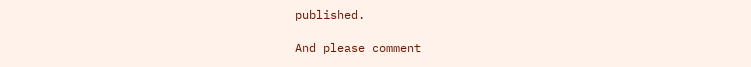published.

And please comment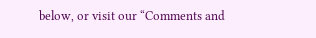below, or visit our “Comments and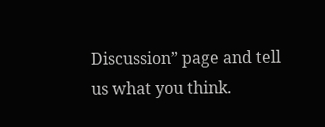Discussion” page and tell us what you think.